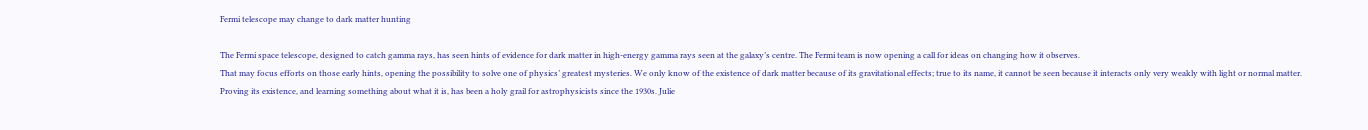Fermi telescope may change to dark matter hunting

The Fermi space telescope, designed to catch gamma rays, has seen hints of evidence for dark matter in high-energy gamma rays seen at the galaxy’s centre. The Fermi team is now opening a call for ideas on changing how it observes.
That may focus efforts on those early hints, opening the possibility to solve one of physics’ greatest mysteries. We only know of the existence of dark matter because of its gravitational effects; true to its name, it cannot be seen because it interacts only very weakly with light or normal matter.
Proving its existence, and learning something about what it is, has been a holy grail for astrophysicists since the 1930s. Julie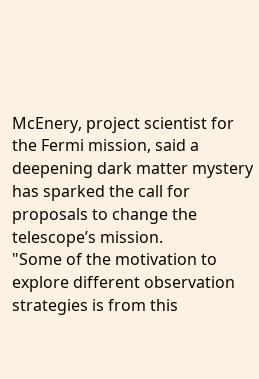McEnery, project scientist for the Fermi mission, said a deepening dark matter mystery has sparked the call for proposals to change the telescope’s mission.
"Some of the motivation to explore different observation strategies is from this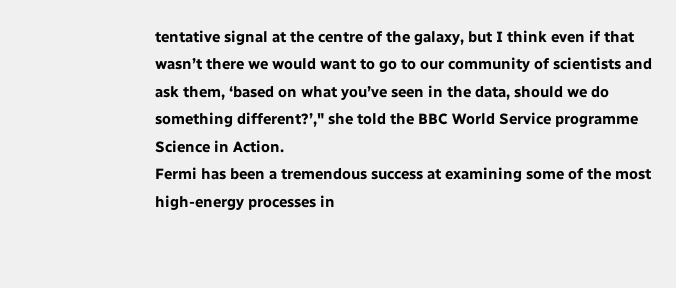tentative signal at the centre of the galaxy, but I think even if that wasn’t there we would want to go to our community of scientists and ask them, ‘based on what you’ve seen in the data, should we do something different?’," she told the BBC World Service programme Science in Action.
Fermi has been a tremendous success at examining some of the most high-energy processes in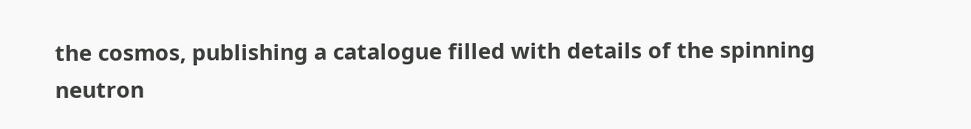the cosmos, publishing a catalogue filled with details of the spinning neutron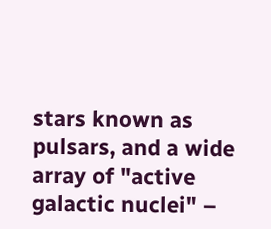stars known as pulsars, and a wide array of "active galactic nuclei" –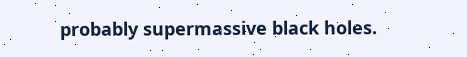probably supermassive black holes.